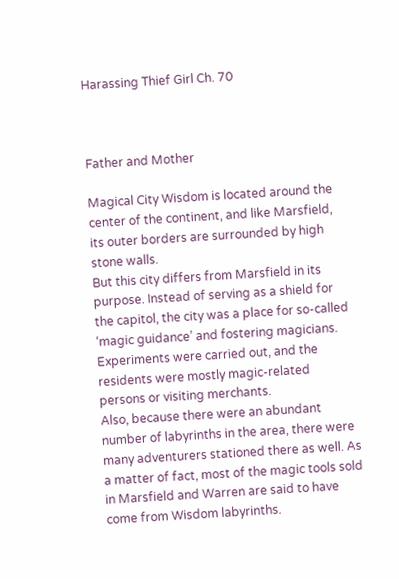Harassing Thief Girl Ch. 70



Father and Mother

Magical City Wisdom is located around the center of the continent, and like Marsfield, its outer borders are surrounded by high stone walls.
But this city differs from Marsfield in its purpose. Instead of serving as a shield for the capitol, the city was a place for so-called ‘magic guidance’ and fostering magicians. Experiments were carried out, and the residents were mostly magic-related persons or visiting merchants.
Also, because there were an abundant number of labyrinths in the area, there were many adventurers stationed there as well. As a matter of fact, most of the magic tools sold in Marsfield and Warren are said to have come from Wisdom labyrinths.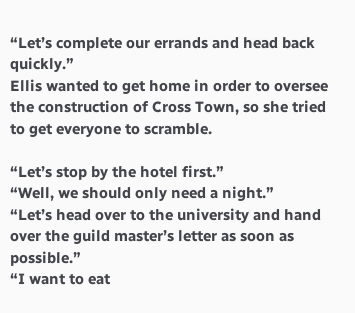“Let’s complete our errands and head back quickly.”
Ellis wanted to get home in order to oversee the construction of Cross Town, so she tried to get everyone to scramble.

“Let’s stop by the hotel first.”
“Well, we should only need a night.”
“Let’s head over to the university and hand over the guild master’s letter as soon as possible.”
“I want to eat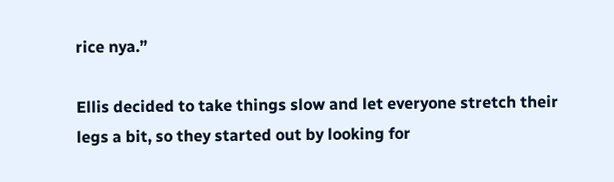rice nya.”

Ellis decided to take things slow and let everyone stretch their legs a bit, so they started out by looking for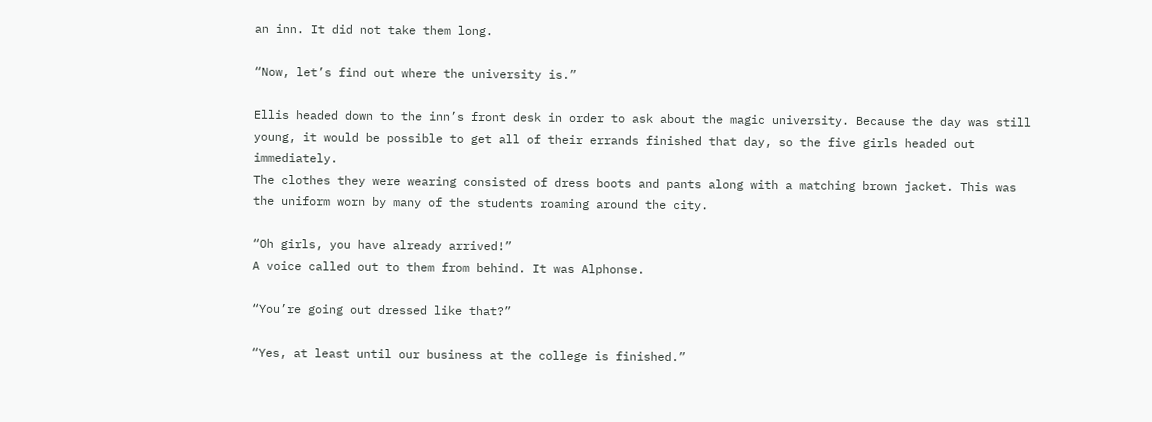an inn. It did not take them long.

“Now, let’s find out where the university is.”

Ellis headed down to the inn’s front desk in order to ask about the magic university. Because the day was still young, it would be possible to get all of their errands finished that day, so the five girls headed out immediately.
The clothes they were wearing consisted of dress boots and pants along with a matching brown jacket. This was the uniform worn by many of the students roaming around the city.

“Oh girls, you have already arrived!”
A voice called out to them from behind. It was Alphonse.

“You’re going out dressed like that?”

“Yes, at least until our business at the college is finished.”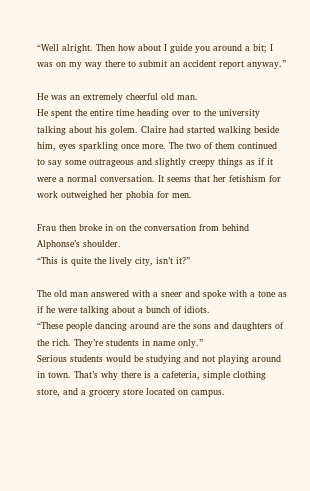“Well alright. Then how about I guide you around a bit; I was on my way there to submit an accident report anyway.”

He was an extremely cheerful old man.
He spent the entire time heading over to the university talking about his golem. Claire had started walking beside him, eyes sparkling once more. The two of them continued to say some outrageous and slightly creepy things as if it were a normal conversation. It seems that her fetishism for work outweighed her phobia for men.

Frau then broke in on the conversation from behind Alphonse’s shoulder.
“This is quite the lively city, isn’t it?”

The old man answered with a sneer and spoke with a tone as if he were talking about a bunch of idiots.
“These people dancing around are the sons and daughters of the rich. They’re students in name only.”
Serious students would be studying and not playing around in town. That’s why there is a cafeteria, simple clothing store, and a grocery store located on campus.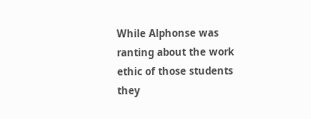While Alphonse was ranting about the work ethic of those students they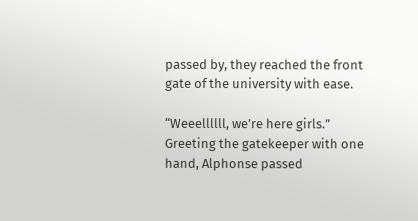passed by, they reached the front gate of the university with ease.

“Weeellllll, we’re here girls.”
Greeting the gatekeeper with one hand, Alphonse passed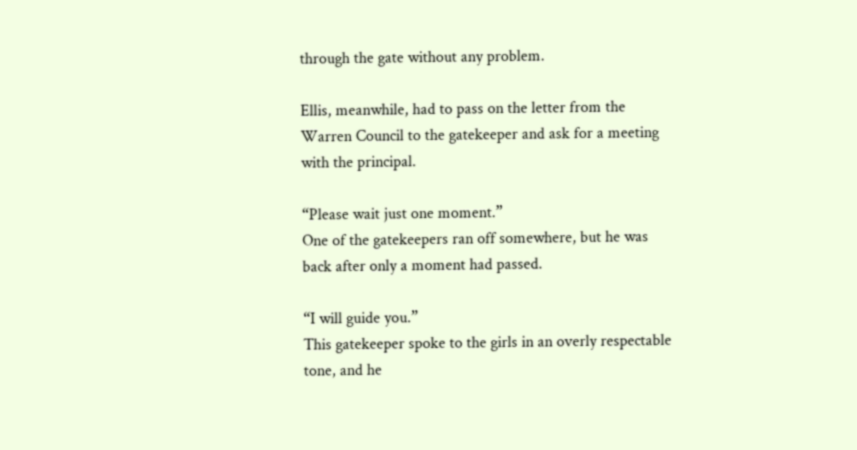through the gate without any problem.

Ellis, meanwhile, had to pass on the letter from the Warren Council to the gatekeeper and ask for a meeting with the principal.

“Please wait just one moment.”
One of the gatekeepers ran off somewhere, but he was back after only a moment had passed.

“I will guide you.”
This gatekeeper spoke to the girls in an overly respectable tone, and he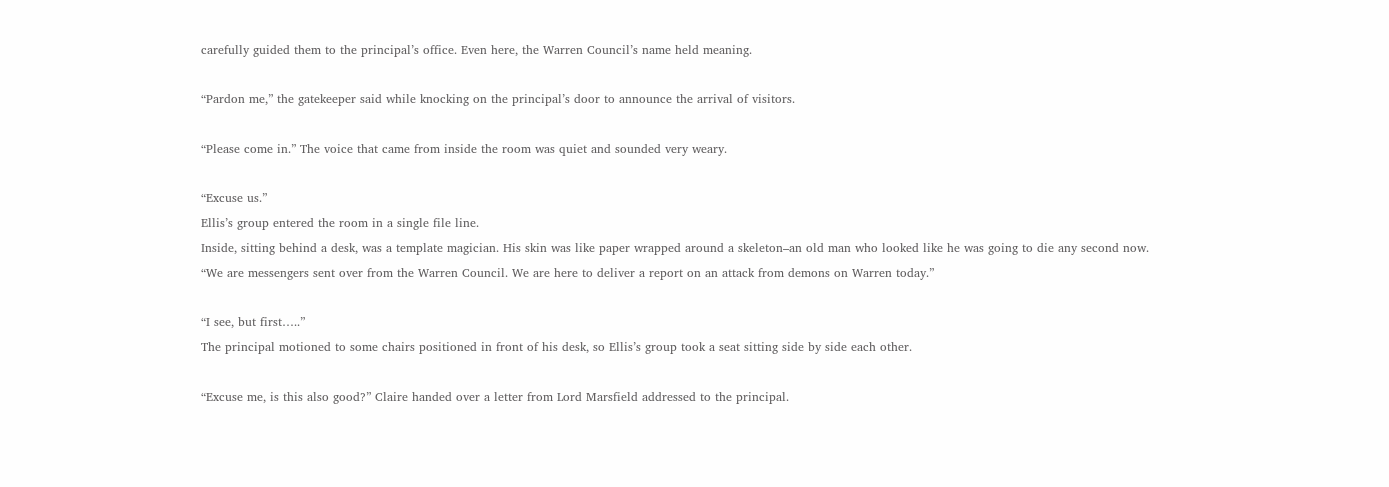carefully guided them to the principal’s office. Even here, the Warren Council’s name held meaning.

“Pardon me,” the gatekeeper said while knocking on the principal’s door to announce the arrival of visitors.

“Please come in.” The voice that came from inside the room was quiet and sounded very weary.

“Excuse us.”
Ellis’s group entered the room in a single file line.
Inside, sitting behind a desk, was a template magician. His skin was like paper wrapped around a skeleton–an old man who looked like he was going to die any second now.
“We are messengers sent over from the Warren Council. We are here to deliver a report on an attack from demons on Warren today.”

“I see, but first…..”
The principal motioned to some chairs positioned in front of his desk, so Ellis’s group took a seat sitting side by side each other.

“Excuse me, is this also good?” Claire handed over a letter from Lord Marsfield addressed to the principal.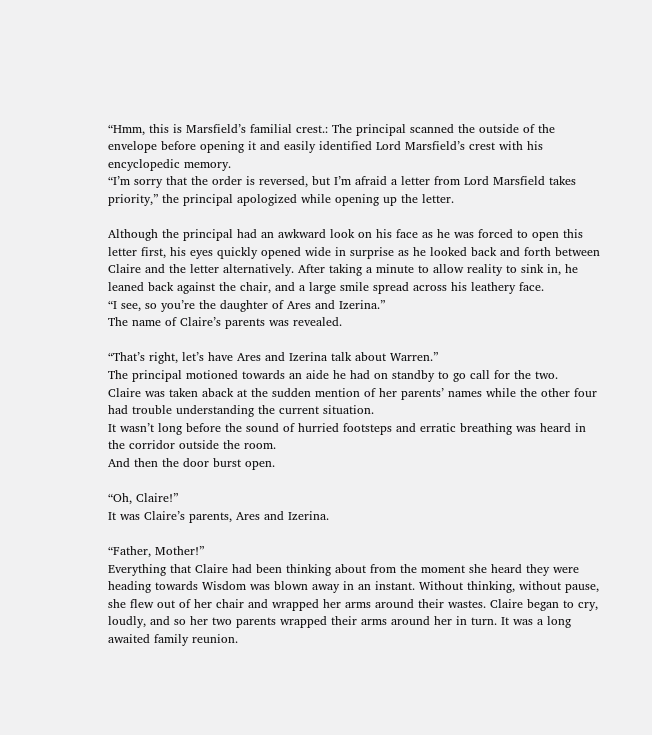“Hmm, this is Marsfield’s familial crest.: The principal scanned the outside of the envelope before opening it and easily identified Lord Marsfield’s crest with his encyclopedic memory.
“I’m sorry that the order is reversed, but I’m afraid a letter from Lord Marsfield takes priority,” the principal apologized while opening up the letter.

Although the principal had an awkward look on his face as he was forced to open this letter first, his eyes quickly opened wide in surprise as he looked back and forth between Claire and the letter alternatively. After taking a minute to allow reality to sink in, he leaned back against the chair, and a large smile spread across his leathery face.
“I see, so you’re the daughter of Ares and Izerina.”
The name of Claire’s parents was revealed.

“That’s right, let’s have Ares and Izerina talk about Warren.”
The principal motioned towards an aide he had on standby to go call for the two.
Claire was taken aback at the sudden mention of her parents’ names while the other four had trouble understanding the current situation.
It wasn’t long before the sound of hurried footsteps and erratic breathing was heard in the corridor outside the room.
And then the door burst open.

“Oh, Claire!”
It was Claire’s parents, Ares and Izerina.

“Father, Mother!”
Everything that Claire had been thinking about from the moment she heard they were heading towards Wisdom was blown away in an instant. Without thinking, without pause, she flew out of her chair and wrapped her arms around their wastes. Claire began to cry, loudly, and so her two parents wrapped their arms around her in turn. It was a long awaited family reunion.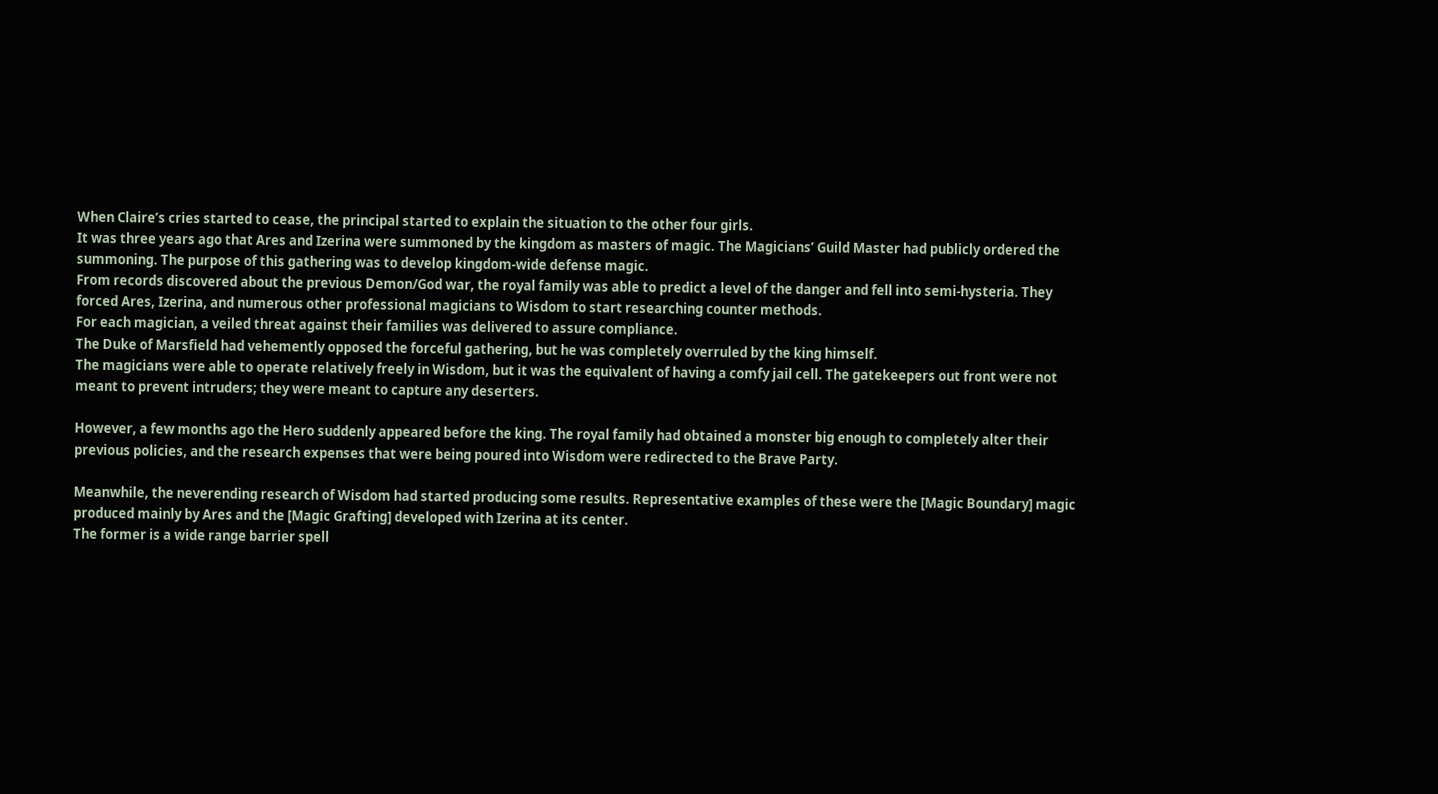When Claire’s cries started to cease, the principal started to explain the situation to the other four girls.
It was three years ago that Ares and Izerina were summoned by the kingdom as masters of magic. The Magicians’ Guild Master had publicly ordered the summoning. The purpose of this gathering was to develop kingdom-wide defense magic.
From records discovered about the previous Demon/God war, the royal family was able to predict a level of the danger and fell into semi-hysteria. They forced Ares, Izerina, and numerous other professional magicians to Wisdom to start researching counter methods.
For each magician, a veiled threat against their families was delivered to assure compliance.
The Duke of Marsfield had vehemently opposed the forceful gathering, but he was completely overruled by the king himself.
The magicians were able to operate relatively freely in Wisdom, but it was the equivalent of having a comfy jail cell. The gatekeepers out front were not meant to prevent intruders; they were meant to capture any deserters.

However, a few months ago the Hero suddenly appeared before the king. The royal family had obtained a monster big enough to completely alter their previous policies, and the research expenses that were being poured into Wisdom were redirected to the Brave Party.

Meanwhile, the neverending research of Wisdom had started producing some results. Representative examples of these were the [Magic Boundary] magic produced mainly by Ares and the [Magic Grafting] developed with Izerina at its center.
The former is a wide range barrier spell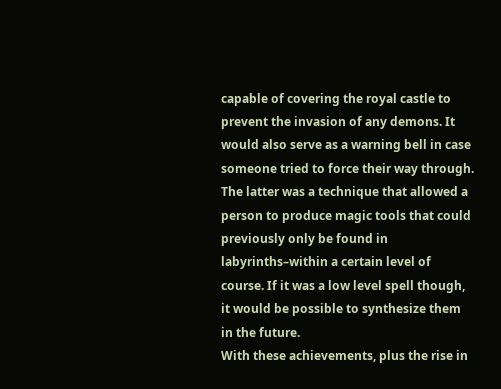capable of covering the royal castle to prevent the invasion of any demons. It would also serve as a warning bell in case someone tried to force their way through.
The latter was a technique that allowed a person to produce magic tools that could previously only be found in labyrinths–within a certain level of course. If it was a low level spell though, it would be possible to synthesize them in the future.
With these achievements, plus the rise in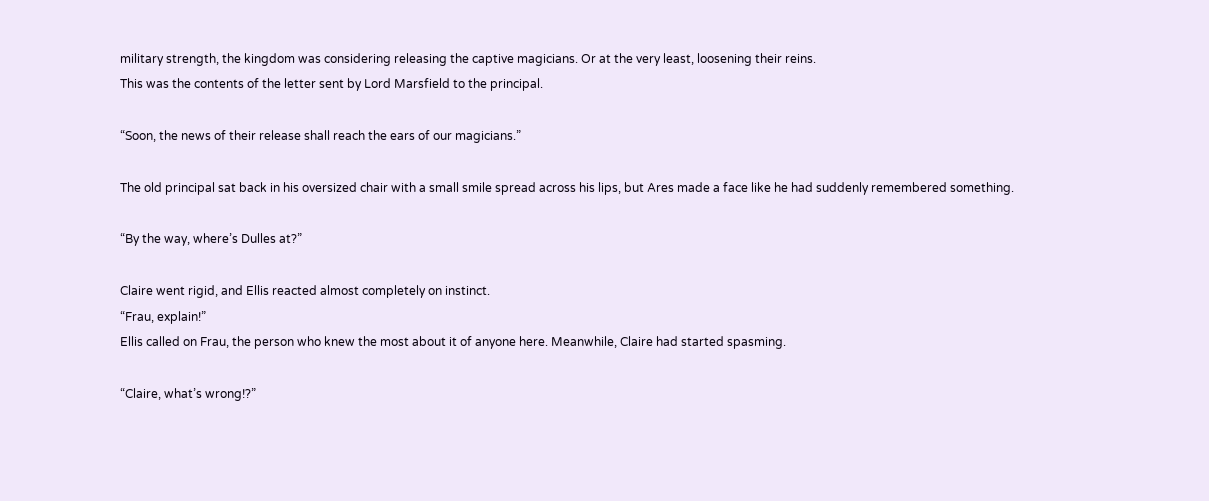military strength, the kingdom was considering releasing the captive magicians. Or at the very least, loosening their reins.
This was the contents of the letter sent by Lord Marsfield to the principal.

“Soon, the news of their release shall reach the ears of our magicians.”

The old principal sat back in his oversized chair with a small smile spread across his lips, but Ares made a face like he had suddenly remembered something.

“By the way, where’s Dulles at?”

Claire went rigid, and Ellis reacted almost completely on instinct.
“Frau, explain!”
Ellis called on Frau, the person who knew the most about it of anyone here. Meanwhile, Claire had started spasming.

“Claire, what’s wrong!?”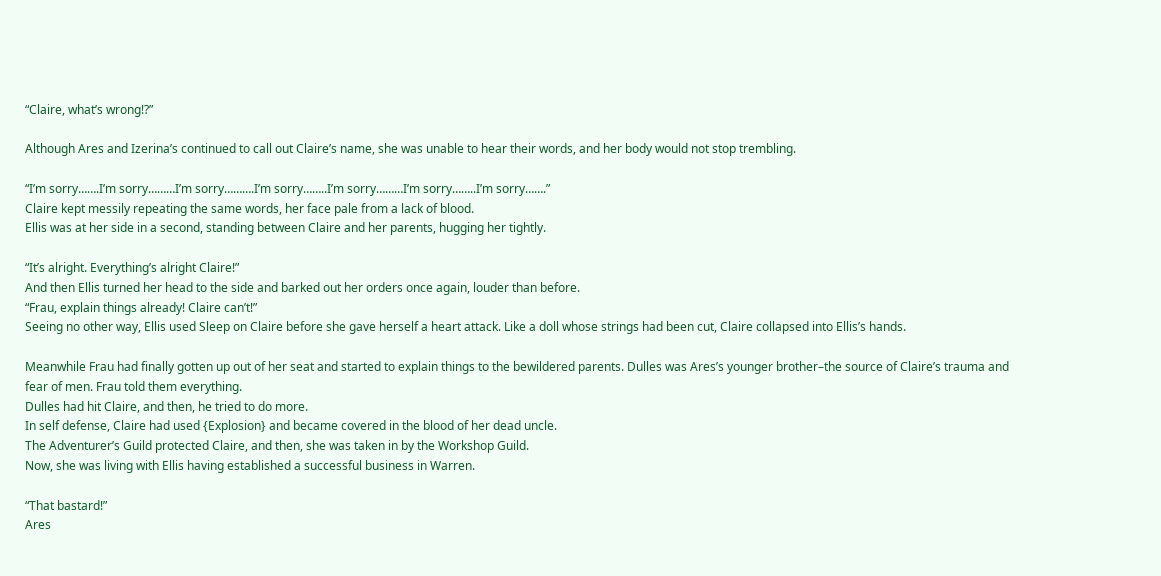“Claire, what’s wrong!?”

Although Ares and Izerina’s continued to call out Claire’s name, she was unable to hear their words, and her body would not stop trembling.

“I’m sorry…….I’m sorry………I’m sorry……….I’m sorry……..I’m sorry………I’m sorry……..I’m sorry…….”
Claire kept messily repeating the same words, her face pale from a lack of blood.
Ellis was at her side in a second, standing between Claire and her parents, hugging her tightly.

“It’s alright. Everything’s alright Claire!”
And then Ellis turned her head to the side and barked out her orders once again, louder than before.
“Frau, explain things already! Claire can’t!”
Seeing no other way, Ellis used Sleep on Claire before she gave herself a heart attack. Like a doll whose strings had been cut, Claire collapsed into Ellis’s hands.

Meanwhile Frau had finally gotten up out of her seat and started to explain things to the bewildered parents. Dulles was Ares’s younger brother–the source of Claire’s trauma and fear of men. Frau told them everything.
Dulles had hit Claire, and then, he tried to do more.
In self defense, Claire had used {Explosion} and became covered in the blood of her dead uncle.
The Adventurer’s Guild protected Claire, and then, she was taken in by the Workshop Guild.
Now, she was living with Ellis having established a successful business in Warren.

“That bastard!”
Ares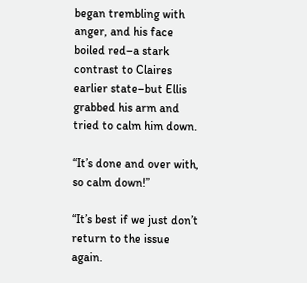began trembling with anger, and his face boiled red–a stark contrast to Claires earlier state–but Ellis grabbed his arm and tried to calm him down.

“It’s done and over with, so calm down!”

“It’s best if we just don’t return to the issue again.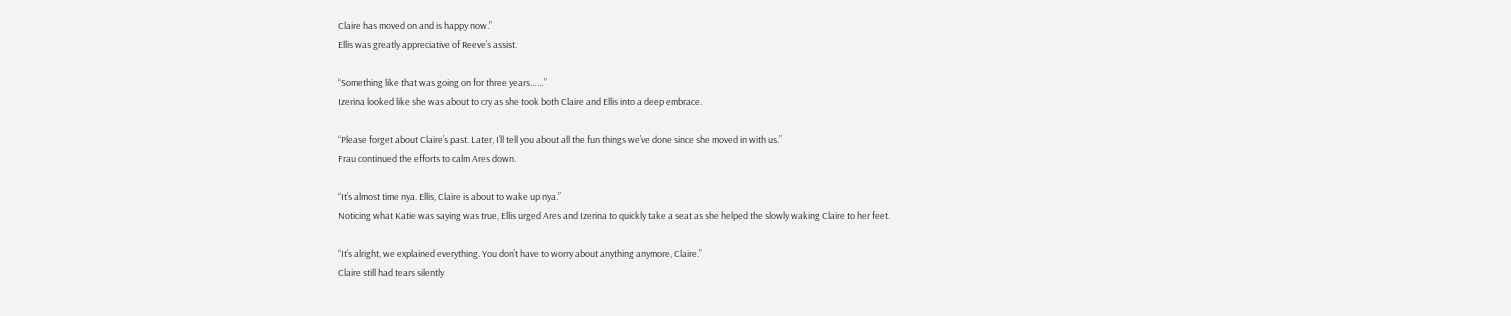Claire has moved on and is happy now.”
Ellis was greatly appreciative of Reeve’s assist.

“Something like that was going on for three years……”
Izerina looked like she was about to cry as she took both Claire and Ellis into a deep embrace.

“Please forget about Claire’s past. Later, I’ll tell you about all the fun things we’ve done since she moved in with us.”
Frau continued the efforts to calm Ares down.

“It’s almost time nya. Ellis, Claire is about to wake up nya.”
Noticing what Katie was saying was true, Ellis urged Ares and Izerina to quickly take a seat as she helped the slowly waking Claire to her feet.

“It’s alright, we explained everything. You don’t have to worry about anything anymore, Claire.”
Claire still had tears silently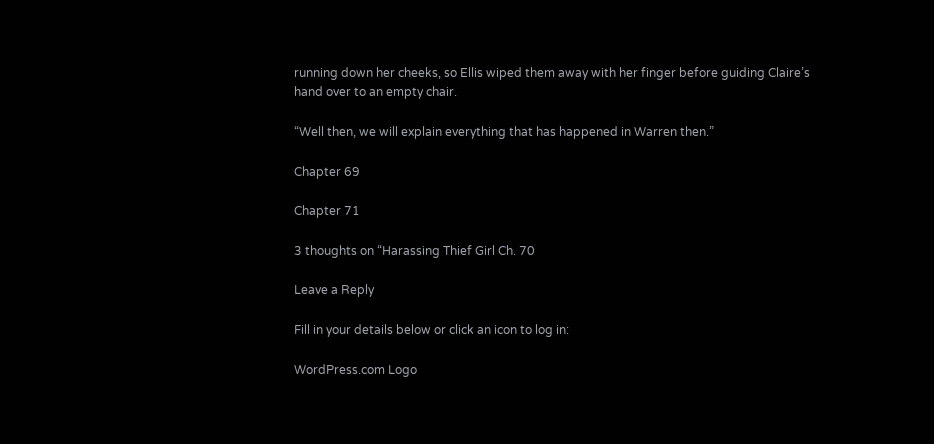running down her cheeks, so Ellis wiped them away with her finger before guiding Claire’s hand over to an empty chair.

“Well then, we will explain everything that has happened in Warren then.”

Chapter 69

Chapter 71

3 thoughts on “Harassing Thief Girl Ch. 70

Leave a Reply

Fill in your details below or click an icon to log in:

WordPress.com Logo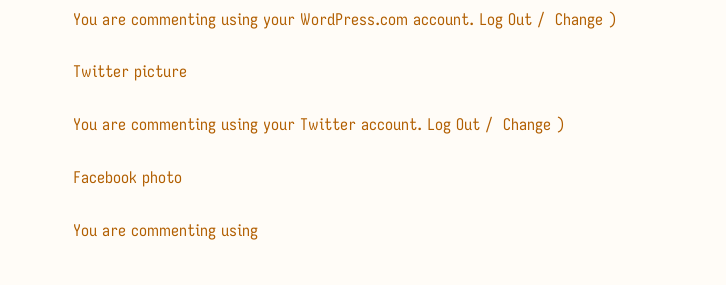You are commenting using your WordPress.com account. Log Out /  Change )

Twitter picture

You are commenting using your Twitter account. Log Out /  Change )

Facebook photo

You are commenting using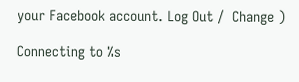your Facebook account. Log Out /  Change )

Connecting to %s